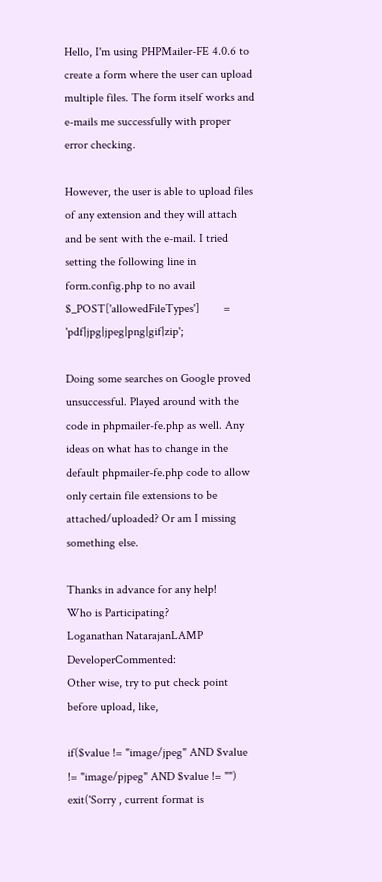Hello, I'm using PHPMailer-FE 4.0.6 to create a form where the user can upload multiple files. The form itself works and e-mails me successfully with proper error checking.

However, the user is able to upload files of any extension and they will attach and be sent with the e-mail. I tried setting the following line in form.config.php to no avail
$_POST['allowedFileTypes']        = 'pdf|jpg|jpeg|png|gif|zip';

Doing some searches on Google proved unsuccessful. Played around with the code in phpmailer-fe.php as well. Any ideas on what has to change in the default phpmailer-fe.php code to allow only certain file extensions to be attached/uploaded? Or am I missing something else.

Thanks in advance for any help!
Who is Participating?
Loganathan NatarajanLAMP DeveloperCommented:
Other wise, try to put check point before upload, like,

if($value != "image/jpeg" AND $value != "image/pjpeg" AND $value != "")
exit('Sorry , current format is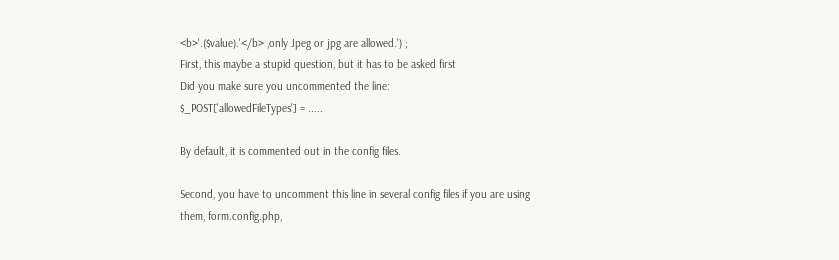<b>'.($value).'</b> ,only Jpeg or jpg are allowed.') ;
First, this maybe a stupid question, but it has to be asked first
Did you make sure you uncommented the line:
$_POST['allowedFileTypes'] = .....

By default, it is commented out in the config files.

Second, you have to uncomment this line in several config files if you are using them, form.config.php,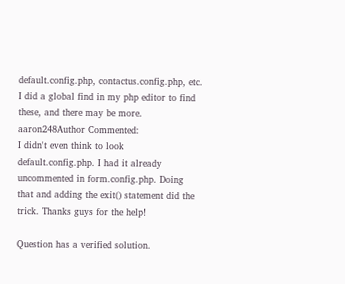default.config.php, contactus.config.php, etc. I did a global find in my php editor to find these, and there may be more.
aaron248Author Commented:
I didn't even think to look default.config.php. I had it already uncommented in form.config.php. Doing that and adding the exit() statement did the trick. Thanks guys for the help!

Question has a verified solution.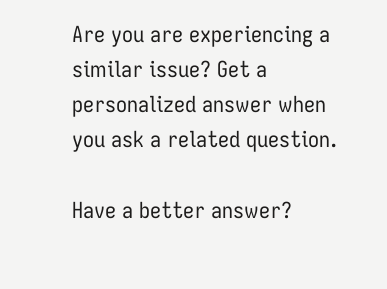Are you are experiencing a similar issue? Get a personalized answer when you ask a related question.

Have a better answer?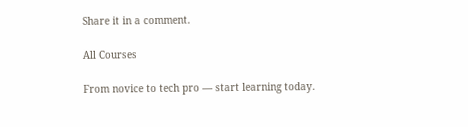Share it in a comment.

All Courses

From novice to tech pro — start learning today.